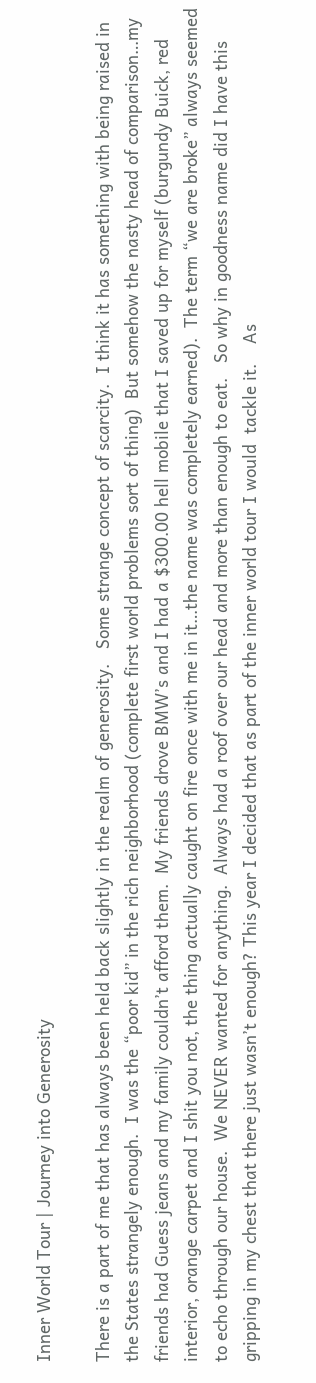Inner World Tour | Journey into Generosity

There is a part of me that has always been held back slightly in the realm of generosity.   Some strange concept of scarcity.  I think it has something with being raised in the States strangely enough.  I was the “poor kid” in the rich neighborhood (complete first world problems sort of thing)  But somehow the nasty head of comparison…my friends had Guess jeans and my family couldn’t afford them.  My friends drove BMW’s and I had a $300.00 hell mobile that I saved up for myself (burgundy Buick, red interior, orange carpet and I shit you not, the thing actually caught on fire once with me in it…the name was completely earned).  The term “we are broke” always seemed to echo through our house.  We NEVER wanted for anything.  Always had a roof over our head and more than enough to eat.   So why in goodness name did I have this gripping in my chest that there just wasn’t enough? This year I decided that as part of the inner world tour I would  tackle it.    As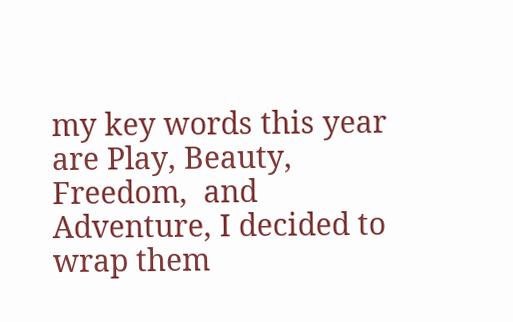my key words this year are Play, Beauty, Freedom,  and Adventure, I decided to wrap them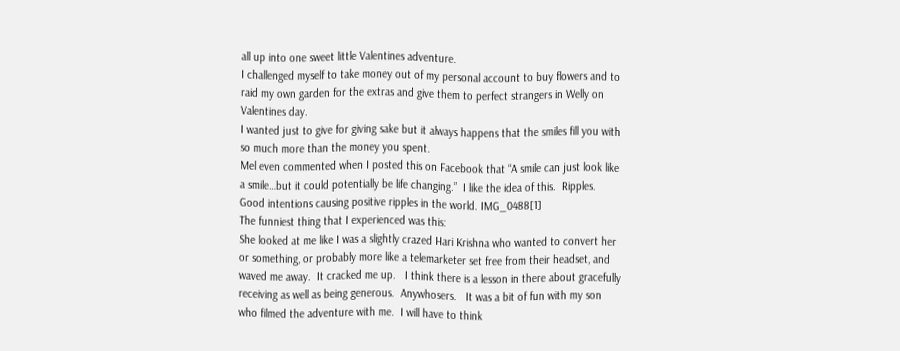all up into one sweet little Valentines adventure.
I challenged myself to take money out of my personal account to buy flowers and to raid my own garden for the extras and give them to perfect strangers in Welly on Valentines day.
I wanted just to give for giving sake but it always happens that the smiles fill you with so much more than the money you spent.
Mel even commented when I posted this on Facebook that “A smile can just look like a smile…but it could potentially be life changing.”  I like the idea of this.  Ripples.  Good intentions causing positive ripples in the world. IMG_0488[1]
The funniest thing that I experienced was this:
She looked at me like I was a slightly crazed Hari Krishna who wanted to convert her or something, or probably more like a telemarketer set free from their headset, and waved me away.  It cracked me up.   I think there is a lesson in there about gracefully receiving as well as being generous.  Anywhosers.   It was a bit of fun with my son who filmed the adventure with me.  I will have to think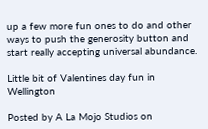up a few more fun ones to do and other ways to push the generosity button and start really accepting universal abundance.

Little bit of Valentines day fun in Wellington

Posted by A La Mojo Studios on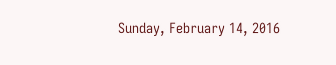Sunday, February 14, 2016